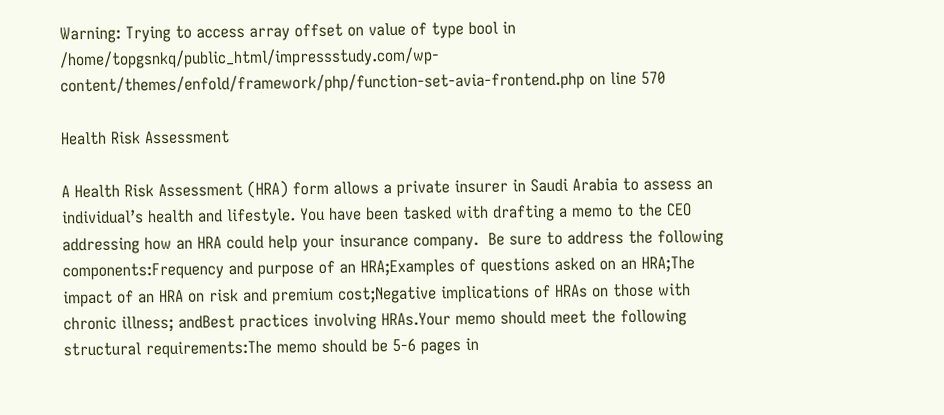Warning: Trying to access array offset on value of type bool in /home/topgsnkq/public_html/impressstudy.com/wp-content/themes/enfold/framework/php/function-set-avia-frontend.php on line 570

Health Risk Assessment

A Health Risk Assessment (HRA) form allows a private insurer in Saudi Arabia to assess an individual’s health and lifestyle. You have been tasked with drafting a memo to the CEO addressing how an HRA could help your insurance company.  Be sure to address the following components:Frequency and purpose of an HRA;Examples of questions asked on an HRA;The impact of an HRA on risk and premium cost;Negative implications of HRAs on those with chronic illness; andBest practices involving HRAs.Your memo should meet the following structural requirements:The memo should be 5-6 pages in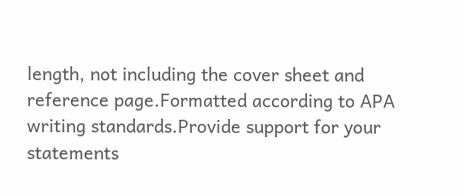length, not including the cover sheet and reference page.Formatted according to APA writing standards.Provide support for your statements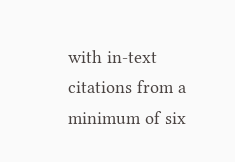with in-text citations from a minimum of six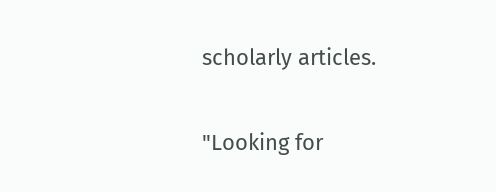scholarly articles.

"Looking for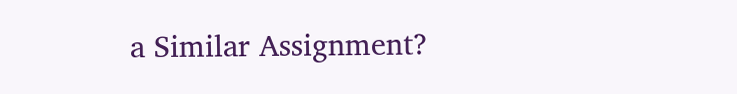a Similar Assignment?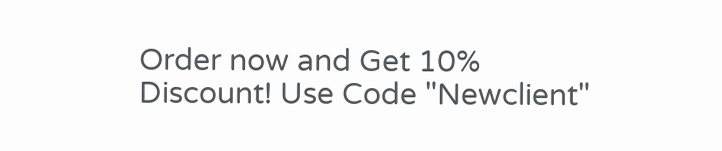Order now and Get 10% Discount! Use Code "Newclient"